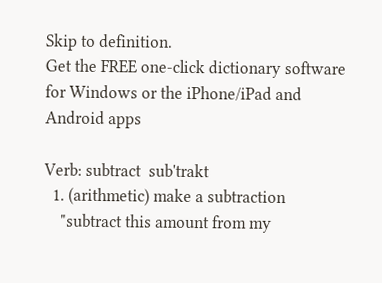Skip to definition.
Get the FREE one-click dictionary software for Windows or the iPhone/iPad and Android apps

Verb: subtract  sub'trakt
  1. (arithmetic) make a subtraction
    "subtract this amount from my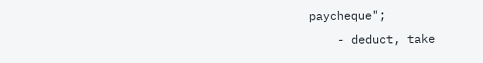paycheque";
    - deduct, take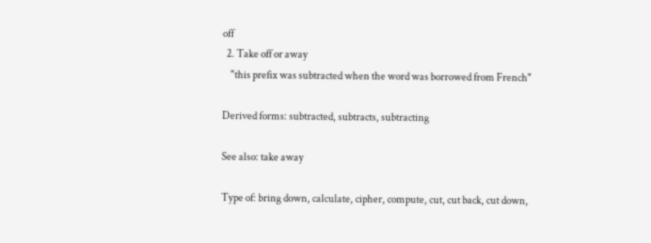off
  2. Take off or away
    "this prefix was subtracted when the word was borrowed from French"

Derived forms: subtracted, subtracts, subtracting

See also: take away

Type of: bring down, calculate, cipher, compute, cut, cut back, cut down,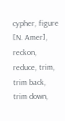cypher, figure [N. Amer], reckon, reduce, trim, trim back, trim down,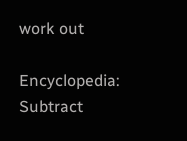work out

Encyclopedia: Subtract